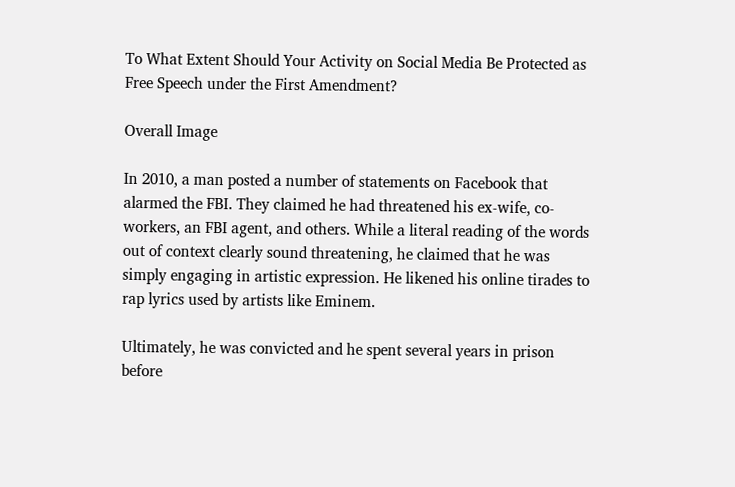To What Extent Should Your Activity on Social Media Be Protected as Free Speech under the First Amendment?

Overall Image

In 2010, a man posted a number of statements on Facebook that alarmed the FBI. They claimed he had threatened his ex-wife, co-workers, an FBI agent, and others. While a literal reading of the words out of context clearly sound threatening, he claimed that he was simply engaging in artistic expression. He likened his online tirades to rap lyrics used by artists like Eminem.

Ultimately, he was convicted and he spent several years in prison before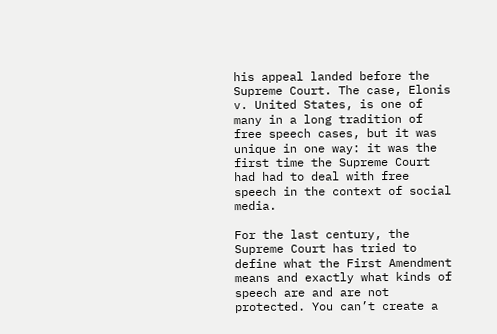his appeal landed before the Supreme Court. The case, Elonis v. United States, is one of many in a long tradition of free speech cases, but it was unique in one way: it was the first time the Supreme Court had had to deal with free speech in the context of social media.

For the last century, the Supreme Court has tried to define what the First Amendment means and exactly what kinds of speech are and are not protected. You can’t create a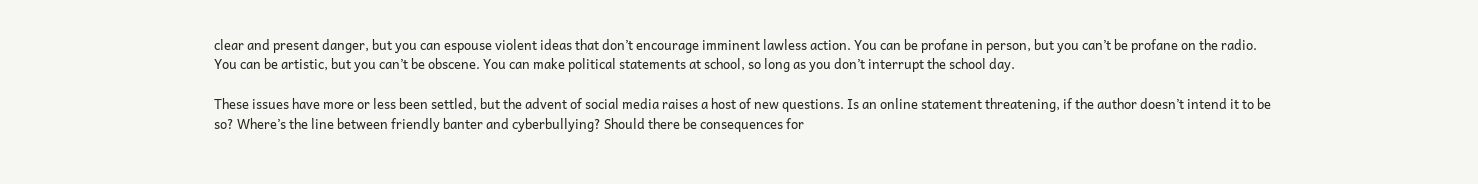clear and present danger, but you can espouse violent ideas that don’t encourage imminent lawless action. You can be profane in person, but you can’t be profane on the radio. You can be artistic, but you can’t be obscene. You can make political statements at school, so long as you don’t interrupt the school day.

These issues have more or less been settled, but the advent of social media raises a host of new questions. Is an online statement threatening, if the author doesn’t intend it to be so? Where’s the line between friendly banter and cyberbullying? Should there be consequences for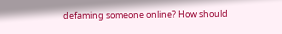defaming someone online? How should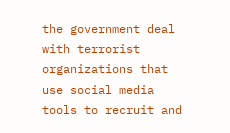the government deal with terrorist organizations that use social media tools to recruit and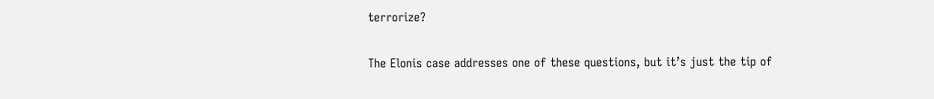terrorize?

The Elonis case addresses one of these questions, but it’s just the tip of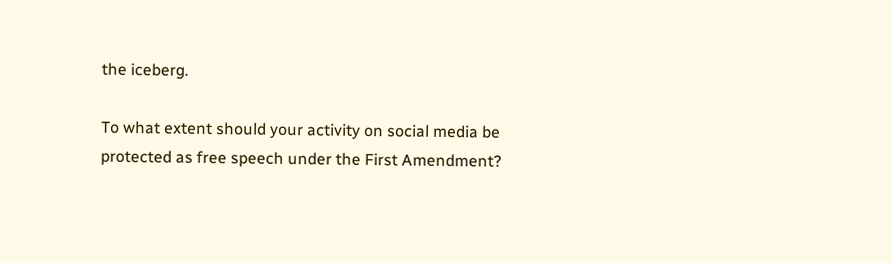the iceberg.

To what extent should your activity on social media be protected as free speech under the First Amendment?